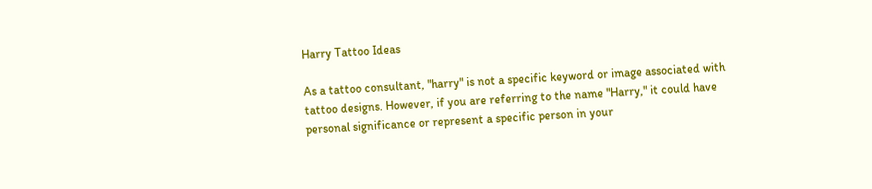Harry Tattoo Ideas

As a tattoo consultant, "harry" is not a specific keyword or image associated with tattoo designs. However, if you are referring to the name "Harry," it could have personal significance or represent a specific person in your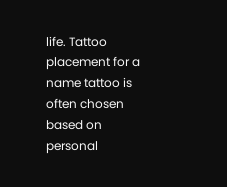life. Tattoo placement for a name tattoo is often chosen based on personal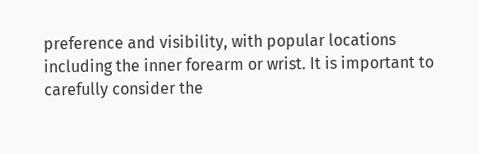preference and visibility, with popular locations including the inner forearm or wrist. It is important to carefully consider the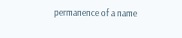permanence of a name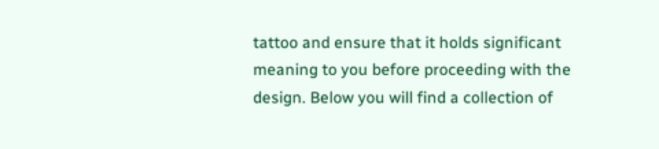tattoo and ensure that it holds significant meaning to you before proceeding with the design. Below you will find a collection of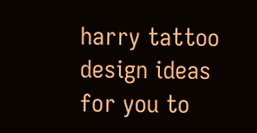harry tattoo design ideas for you to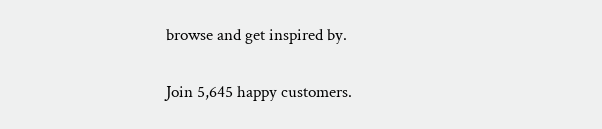browse and get inspired by.

Join 5,645 happy customers.